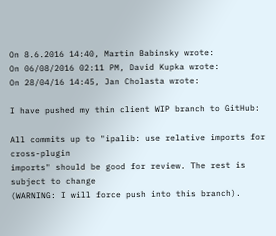On 8.6.2016 14:40, Martin Babinsky wrote:
On 06/08/2016 02:11 PM, David Kupka wrote:
On 28/04/16 14:45, Jan Cholasta wrote:

I have pushed my thin client WIP branch to GitHub:

All commits up to "ipalib: use relative imports for cross-plugin
imports" should be good for review. The rest is subject to change
(WARNING: I will force push into this branch).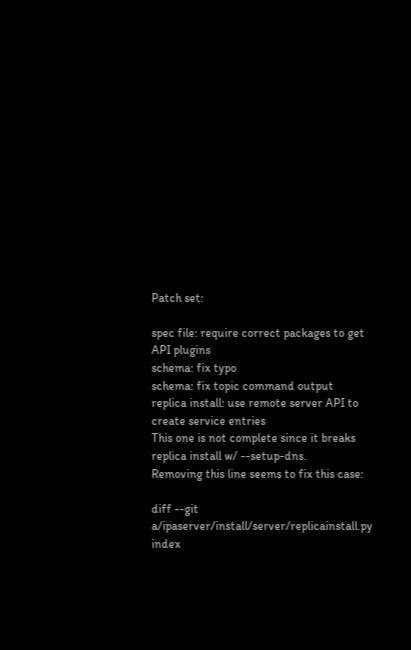Patch set:

spec file: require correct packages to get API plugins
schema: fix typo
schema: fix topic command output
replica install: use remote server API to create service entries
This one is not complete since it breaks replica install w/ --setup-dns.
Removing this line seems to fix this case:

diff --git a/ipaserver/install/server/replicainstall.py
index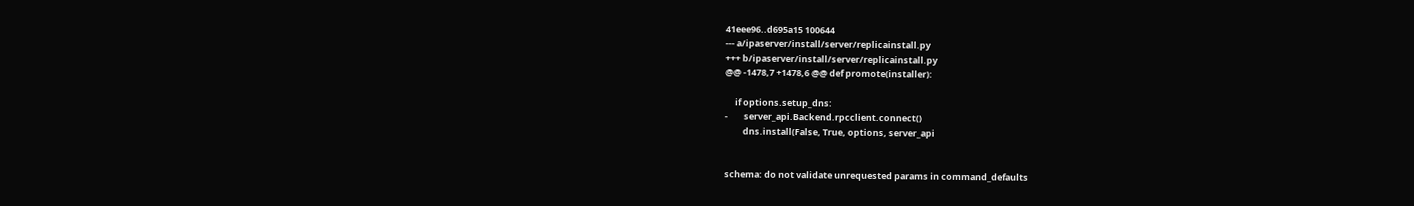41eee96..d695a15 100644
--- a/ipaserver/install/server/replicainstall.py
+++ b/ipaserver/install/server/replicainstall.py
@@ -1478,7 +1478,6 @@ def promote(installer):

     if options.setup_dns:
-        server_api.Backend.rpcclient.connect()
         dns.install(False, True, options, server_api


schema: do not validate unrequested params in command_defaults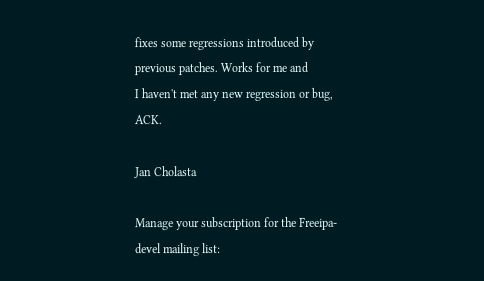fixes some regressions introduced by previous patches. Works for me and
I haven't met any new regression or bug, ACK.

Jan Cholasta

Manage your subscription for the Freeipa-devel mailing list: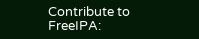Contribute to FreeIPA: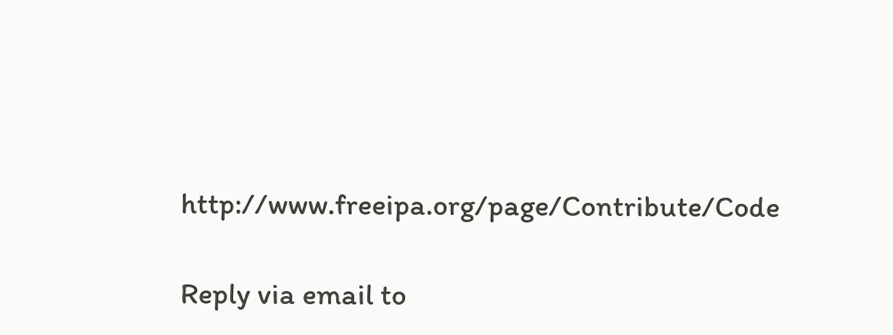http://www.freeipa.org/page/Contribute/Code

Reply via email to